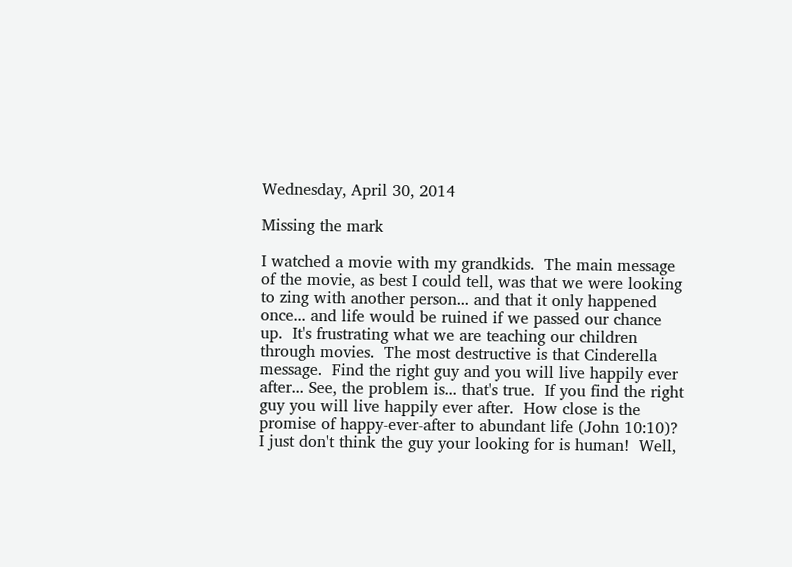Wednesday, April 30, 2014

Missing the mark

I watched a movie with my grandkids.  The main message of the movie, as best I could tell, was that we were looking to zing with another person... and that it only happened once... and life would be ruined if we passed our chance up.  It's frustrating what we are teaching our children through movies.  The most destructive is that Cinderella message.  Find the right guy and you will live happily ever after... See, the problem is... that's true.  If you find the right guy you will live happily ever after.  How close is the promise of happy-ever-after to abundant life (John 10:10)?  I just don't think the guy your looking for is human!  Well,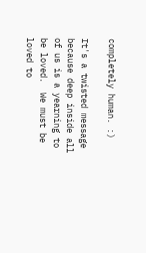completely human. :)

It's a twisted message because deep inside all of us is a yearning to be loved.  We must be loved to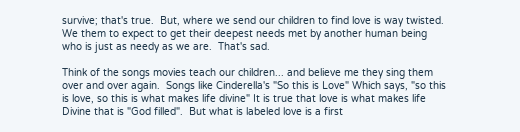survive; that's true.  But, where we send our children to find love is way twisted.  We them to expect to get their deepest needs met by another human being who is just as needy as we are.  That's sad.

Think of the songs movies teach our children... and believe me they sing them over and over again.  Songs like Cinderella's "So this is Love" Which says, "so this is love, so this is what makes life divine" It is true that love is what makes life Divine that is "God filled".  But what is labeled love is a first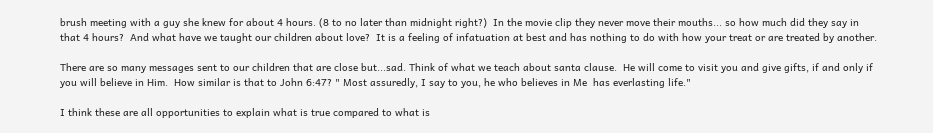brush meeting with a guy she knew for about 4 hours. (8 to no later than midnight right?)  In the movie clip they never move their mouths... so how much did they say in that 4 hours?  And what have we taught our children about love?  It is a feeling of infatuation at best and has nothing to do with how your treat or are treated by another.

There are so many messages sent to our children that are close but...sad. Think of what we teach about santa clause.  He will come to visit you and give gifts, if and only if you will believe in Him.  How similar is that to John 6:47? " Most assuredly, I say to you, he who believes in Me  has everlasting life."

I think these are all opportunities to explain what is true compared to what is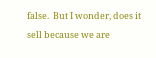false.  But I wonder, does it sell because we are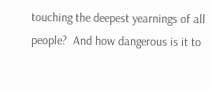touching the deepest yearnings of all people?  And how dangerous is it to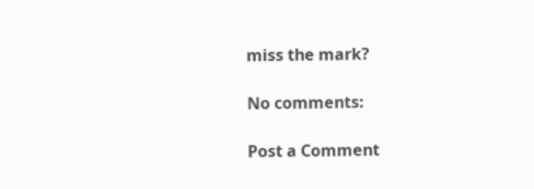miss the mark?

No comments:

Post a Comment